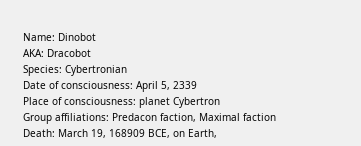Name: Dinobot
AKA: Dracobot
Species: Cybertronian
Date of consciousness: April 5, 2339
Place of consciousness: planet Cybertron
Group affiliations: Predacon faction, Maximal faction
Death: March 19, 168909 BCE, on Earth,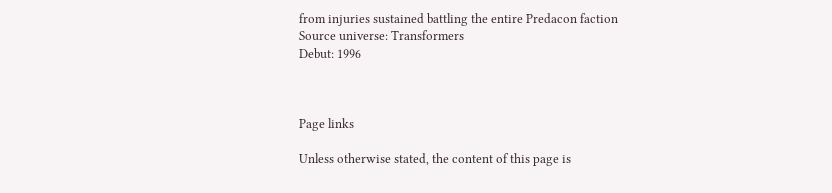from injuries sustained battling the entire Predacon faction
Source universe: Transformers
Debut: 1996



Page links

Unless otherwise stated, the content of this page is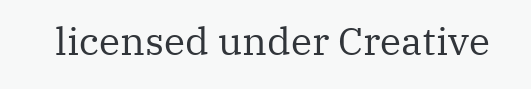licensed under Creative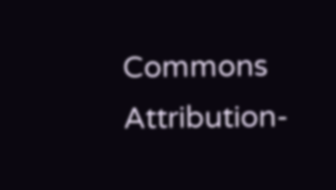Commons Attribution-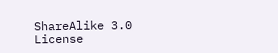ShareAlike 3.0 License